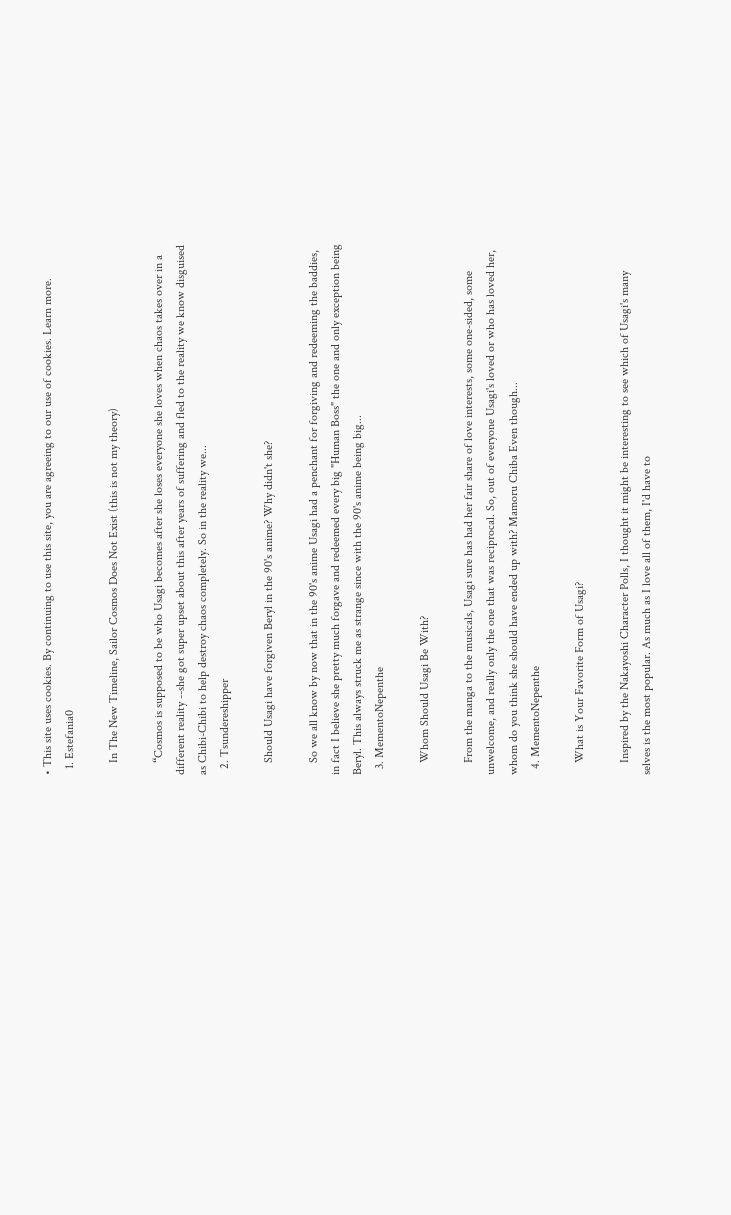• This site uses cookies. By continuing to use this site, you are agreeing to our use of cookies. Learn more.
  1. Estefania0

    In The New Timeline, Sailor Cosmos Does Not Exist (this is not my theory)

    “Cosmos is supposed to be who Usagi becomes after she loses everyone she loves when chaos takes over in a different reality --she got super upset about this after years of suffering and fled to the reality we know disguised as Chibi-Chibi to help destroy chaos completely. So in the reality we...
  2. Tsundereshipper

    Should Usagi have forgiven Beryl in the 90's anime? Why didn't she?

    So we all know by now that in the 90's anime Usagi had a penchant for forgiving and redeeming the baddies, in fact I believe she pretty much forgave and redeemed every big "Human Boss" the one and only exception being Beryl. This always struck me as strange since with the 90's anime being big...
  3. MementoNepenthe

    Whom Should Usagi Be With?

    From the manga to the musicals, Usagi sure has had her fair share of love interests, some one-sided, some unwelcome, and really only the one that was reciprocal. So, out of everyone Usagi's loved or who has loved her, whom do you think she should have ended up with? Mamoru Chiba Even though...
  4. MementoNepenthe

    What is Your Favorite Form of Usagi?

    Inspired by the Nakayoshi Character Polls, I thought it might be interesting to see which of Usagi's many selves is the most popular. As much as I love all of them, I'd have to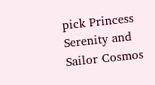pick Princess Serenity and Sailor Cosmos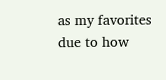as my favorites due to how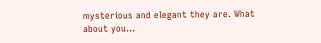mysterious and elegant they are. What about you...